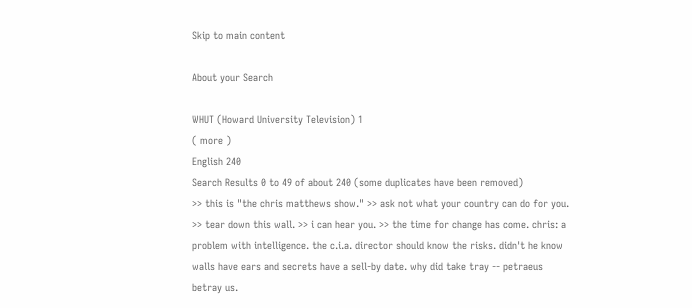Skip to main content

About your Search

WHUT (Howard University Television) 1
( more )
English 240
Search Results 0 to 49 of about 240 (some duplicates have been removed)
>> this is "the chris matthews show." >> ask not what your country can do for you. >> tear down this wall. >> i can hear you. >> the time for change has come. chris: a problem with intelligence. the c.i.a. director should know the risks. didn't he know walls have ears and secrets have a sell-by date. why did take tray -- petraeus betray us.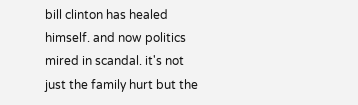bill clinton has healed himself. and now politics mired in scandal. it's not just the family hurt but the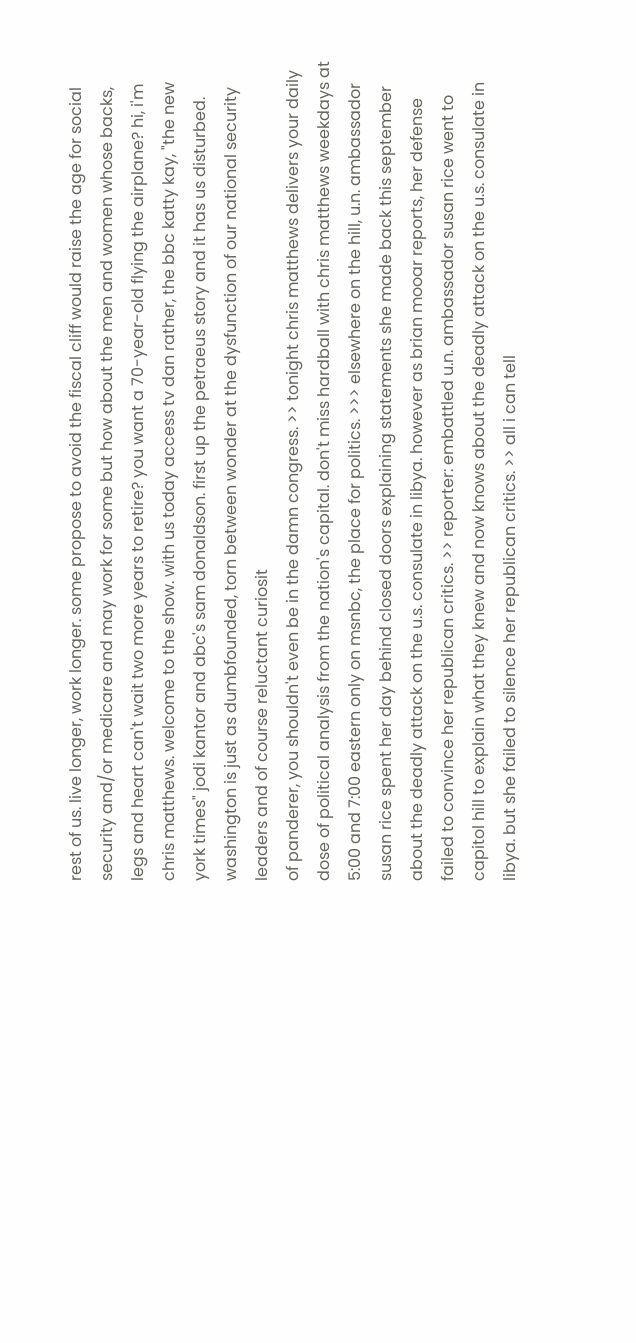rest of us. live longer, work longer. some propose to avoid the fiscal cliff would raise the age for social security and/or medicare and may work for some but how about the men and women whose backs, legs and heart can't wait two more years to retire? you want a 70-year-old flying the airplane? hi, i'm chris matthews. welcome to the show. with us today access tv dan rather, the bbc katty kay, "the new york times" jodi kantor and abc's sam donaldson. first up the petraeus story and it has us disturbed. washington is just as dumbfounded, torn between wonder at the dysfunction of our national security leaders and of course reluctant curiosit
of panderer, you shouldn't even be in the damn congress. >> tonight chris matthews delivers your daily dose of political analysis from the nation's capital. don't miss hardball with chris matthews weekdays at 5:00 and 7:00 eastern only on msnbc, the place for politics. >>> elsewhere on the hill, u.n. ambassador susan rice spent her day behind closed doors explaining statements she made back this september about the deadly attack on the u.s. consulate in libya. however as brian mooar reports, her defense failed to convince her republican critics. >> reporter: embattled u.n. ambassador susan rice went to capitol hill to explain what they knew and now knows about the deadly attack on the u.s. consulate in libya. but she failed to silence her republican critics. >> all i can tell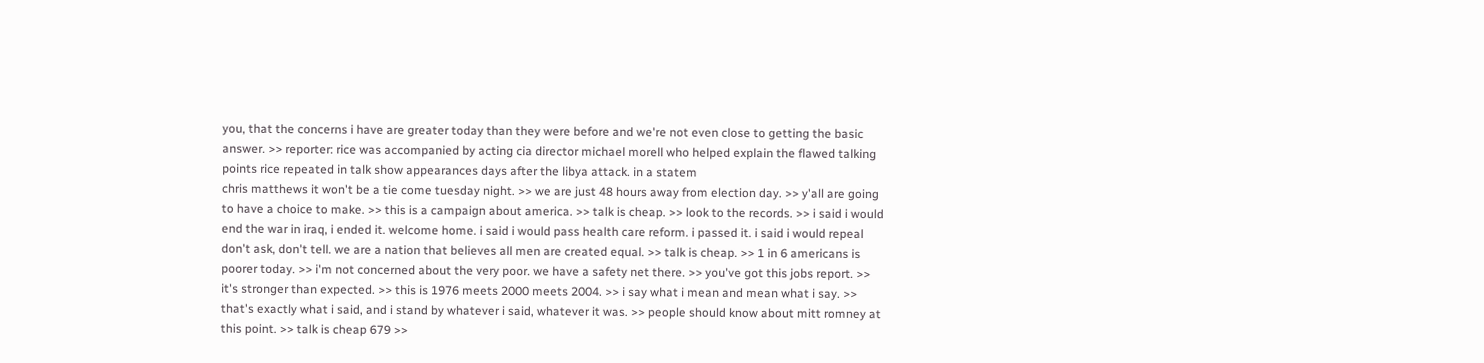you, that the concerns i have are greater today than they were before and we're not even close to getting the basic answer. >> reporter: rice was accompanied by acting cia director michael morell who helped explain the flawed talking points rice repeated in talk show appearances days after the libya attack. in a statem
chris matthews it won't be a tie come tuesday night. >> we are just 48 hours away from election day. >> y'all are going to have a choice to make. >> this is a campaign about america. >> talk is cheap. >> look to the records. >> i said i would end the war in iraq, i ended it. welcome home. i said i would pass health care reform. i passed it. i said i would repeal don't ask, don't tell. we are a nation that believes all men are created equal. >> talk is cheap. >> 1 in 6 americans is poorer today. >> i'm not concerned about the very poor. we have a safety net there. >> you've got this jobs report. >> it's stronger than expected. >> this is 1976 meets 2000 meets 2004. >> i say what i mean and mean what i say. >> that's exactly what i said, and i stand by whatever i said, whatever it was. >> people should know about mitt romney at this point. >> talk is cheap 679 >>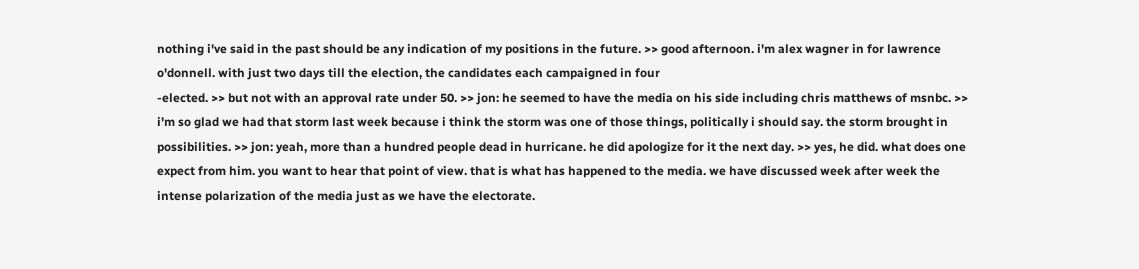nothing i've said in the past should be any indication of my positions in the future. >> good afternoon. i'm alex wagner in for lawrence o'donnell. with just two days till the election, the candidates each campaigned in four
-elected. >> but not with an approval rate under 50. >> jon: he seemed to have the media on his side including chris matthews of msnbc. >> i'm so glad we had that storm last week because i think the storm was one of those things, politically i should say. the storm brought in possibilities. >> jon: yeah, more than a hundred people dead in hurricane. he did apologize for it the next day. >> yes, he did. what does one expect from him. you want to hear that point of view. that is what has happened to the media. we have discussed week after week the intense polarization of the media just as we have the electorate.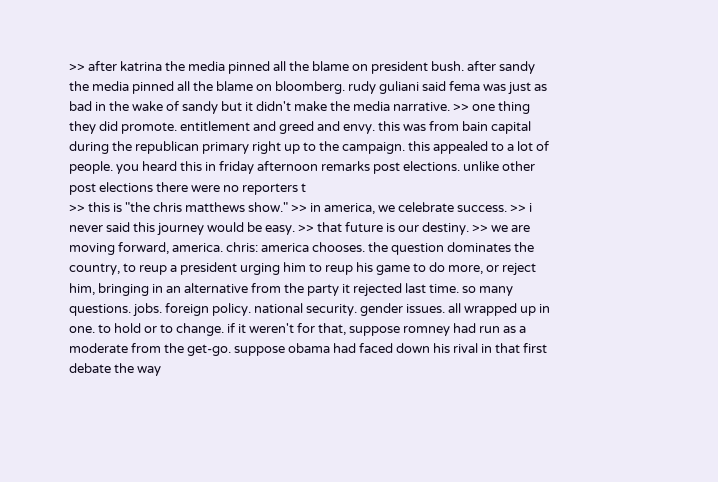>> after katrina the media pinned all the blame on president bush. after sandy the media pinned all the blame on bloomberg. rudy guliani said fema was just as bad in the wake of sandy but it didn't make the media narrative. >> one thing they did promote. entitlement and greed and envy. this was from bain capital during the republican primary right up to the campaign. this appealed to a lot of people. you heard this in friday afternoon remarks post elections. unlike other post elections there were no reporters t
>> this is "the chris matthews show." >> in america, we celebrate success. >> i never said this journey would be easy. >> that future is our destiny. >> we are moving forward, america. chris: america chooses. the question dominates the country, to reup a president urging him to reup his game to do more, or reject him, bringing in an alternative from the party it rejected last time. so many questions. jobs. foreign policy. national security. gender issues. all wrapped up in one. to hold or to change. if it weren't for that, suppose romney had run as a moderate from the get-go. suppose obama had faced down his rival in that first debate the way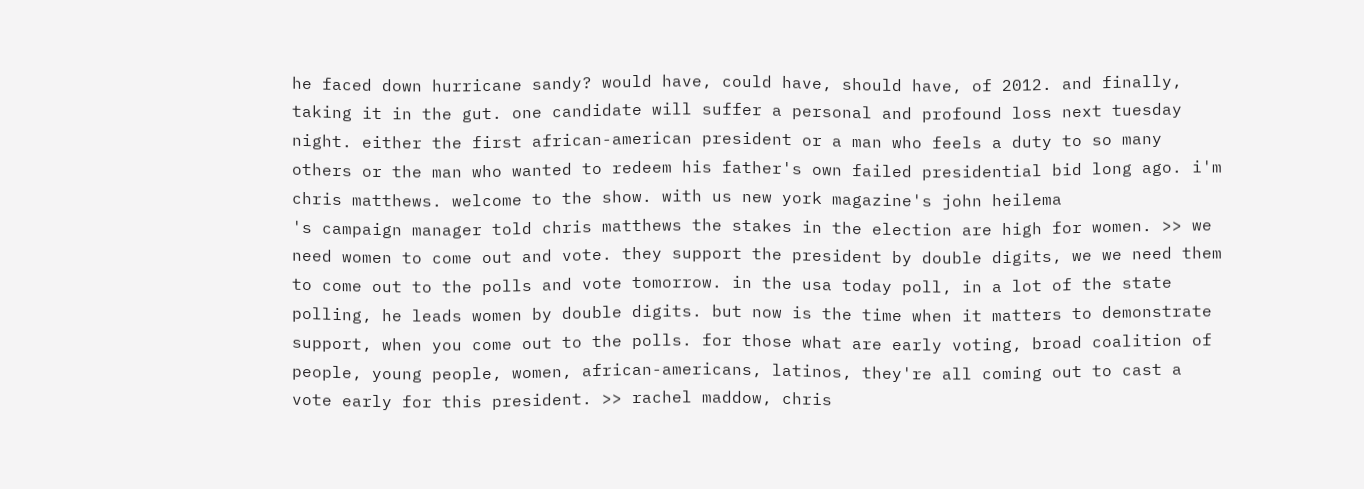he faced down hurricane sandy? would have, could have, should have, of 2012. and finally, taking it in the gut. one candidate will suffer a personal and profound loss next tuesday night. either the first african-american president or a man who feels a duty to so many others or the man who wanted to redeem his father's own failed presidential bid long ago. i'm chris matthews. welcome to the show. with us new york magazine's john heilema
's campaign manager told chris matthews the stakes in the election are high for women. >> we need women to come out and vote. they support the president by double digits, we we need them to come out to the polls and vote tomorrow. in the usa today poll, in a lot of the state polling, he leads women by double digits. but now is the time when it matters to demonstrate support, when you come out to the polls. for those what are early voting, broad coalition of people, young people, women, african-americans, latinos, they're all coming out to cast a vote early for this president. >> rachel maddow, chris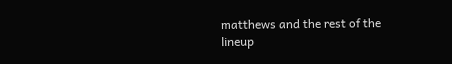matthews and the rest of the lineup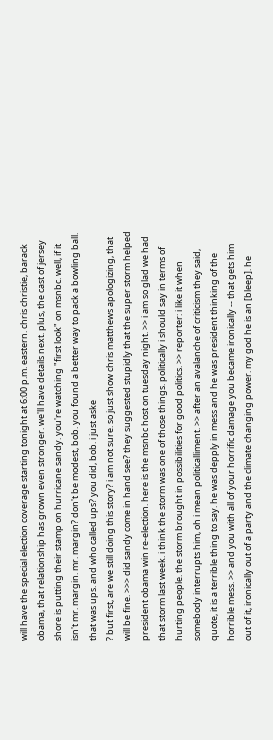will have the special election coverage starting tonight at 6:00 p.m. eastern. chris christie, barack obama, that relationship has grown even stronger. we'll have details next. plus, the cast of jersey shore is putting their stamp on hurricane sandy. you're watching "first look" on msnbc. well, if it isn't mr. margin. mr. margin? don't be modest, bob. you found a better way to pack a bowling ball. that was ups. and who called ups? you did, bob. i just aske
? but first, are we still doing this story? i am not sure. so just show chris matthews apologizing, that will be fine. >>> did sandy come in hand see? they suggested stupidly that the super storm helped president obama win re-election. here is the msnbc host on tuesday night. >> i am so glad we had that storm last week. i think the storm was one of those things. politically i should say in terms of hurting people. the storm brought in possibilities for good politics. >> reporter: i like it when somebody interrupts him, oh i mean politicalliment. >> after an avalanche of criticism they said, quote, it is a terrible thing to say. he was depply in mess and he was president thinking of the horrible mess. >> and you with all of your horrific damage you became ironically -- that gets him out of it, ironically out of a party and the climate changing power. my god he is an [bleep]. he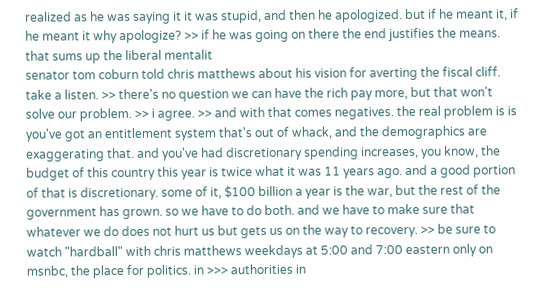realized as he was saying it it was stupid, and then he apologized. but if he meant it, if he meant it why apologize? >> if he was going on there the end justifies the means. that sums up the liberal mentalit
senator tom coburn told chris matthews about his vision for averting the fiscal cliff. take a listen. >> there's no question we can have the rich pay more, but that won't solve our problem. >> i agree. >> and with that comes negatives. the real problem is is you've got an entitlement system that's out of whack, and the demographics are exaggerating that. and you've had discretionary spending increases, you know, the budget of this country this year is twice what it was 11 years ago. and a good portion of that is discretionary. some of it, $100 billion a year is the war, but the rest of the government has grown. so we have to do both. and we have to make sure that whatever we do does not hurt us but gets us on the way to recovery. >> be sure to watch "hardball" with chris matthews weekdays at 5:00 and 7:00 eastern only on msnbc, the place for politics. in >>> authorities in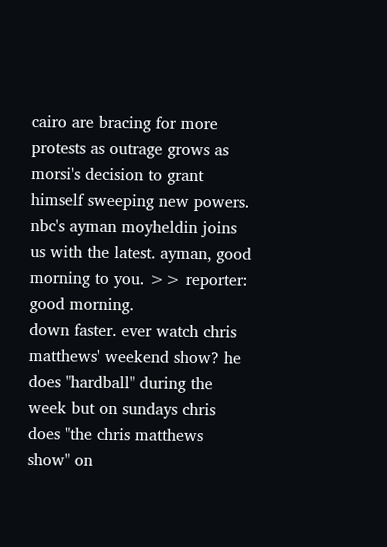cairo are bracing for more protests as outrage grows as morsi's decision to grant himself sweeping new powers. nbc's ayman moyheldin joins us with the latest. ayman, good morning to you. >> reporter: good morning.
down faster. ever watch chris matthews' weekend show? he does "hardball" during the week but on sundays chris does "the chris matthews show" on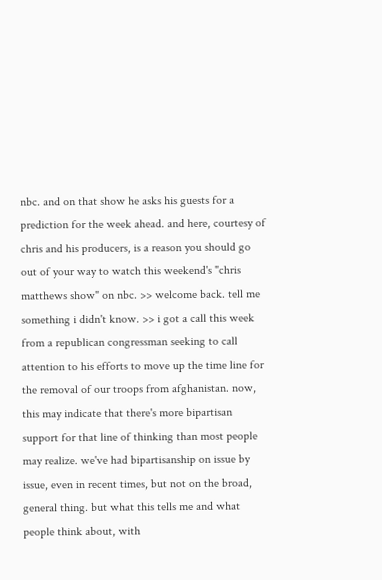nbc. and on that show he asks his guests for a prediction for the week ahead. and here, courtesy of chris and his producers, is a reason you should go out of your way to watch this weekend's "chris matthews show" on nbc. >> welcome back. tell me something i didn't know. >> i got a call this week from a republican congressman seeking to call attention to his efforts to move up the time line for the removal of our troops from afghanistan. now, this may indicate that there's more bipartisan support for that line of thinking than most people may realize. we've had bipartisanship on issue by issue, even in recent times, but not on the broad, general thing. but what this tells me and what people think about, with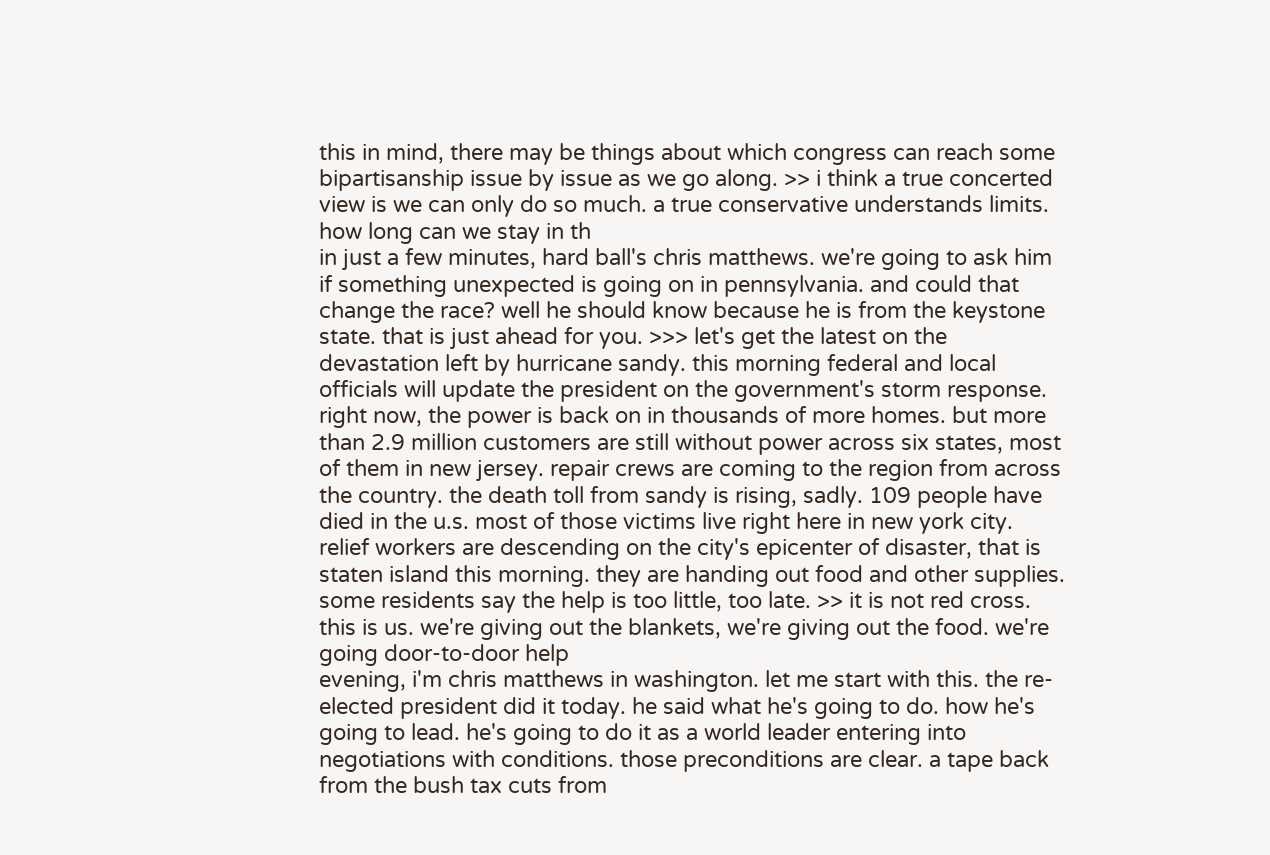this in mind, there may be things about which congress can reach some bipartisanship issue by issue as we go along. >> i think a true concerted view is we can only do so much. a true conservative understands limits. how long can we stay in th
in just a few minutes, hard ball's chris matthews. we're going to ask him if something unexpected is going on in pennsylvania. and could that change the race? well he should know because he is from the keystone state. that is just ahead for you. >>> let's get the latest on the devastation left by hurricane sandy. this morning federal and local officials will update the president on the government's storm response. right now, the power is back on in thousands of more homes. but more than 2.9 million customers are still without power across six states, most of them in new jersey. repair crews are coming to the region from across the country. the death toll from sandy is rising, sadly. 109 people have died in the u.s. most of those victims live right here in new york city. relief workers are descending on the city's epicenter of disaster, that is staten island this morning. they are handing out food and other supplies. some residents say the help is too little, too late. >> it is not red cross. this is us. we're giving out the blankets, we're giving out the food. we're going door-to-door help
evening, i'm chris matthews in washington. let me start with this. the re-elected president did it today. he said what he's going to do. how he's going to lead. he's going to do it as a world leader entering into negotiations with conditions. those preconditions are clear. a tape back from the bush tax cuts from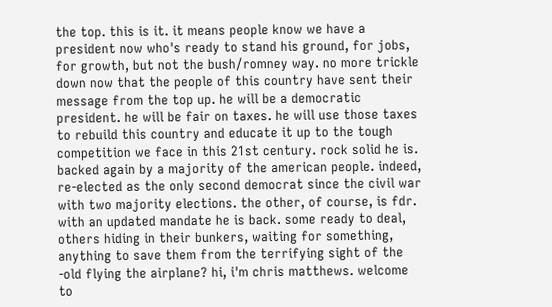the top. this is it. it means people know we have a president now who's ready to stand his ground, for jobs, for growth, but not the bush/romney way. no more trickle down now that the people of this country have sent their message from the top up. he will be a democratic president. he will be fair on taxes. he will use those taxes to rebuild this country and educate it up to the tough competition we face in this 21st century. rock solid he is. backed again by a majority of the american people. indeed, re-elected as the only second democrat since the civil war with two majority elections. the other, of course, is fdr. with an updated mandate he is back. some ready to deal, others hiding in their bunkers, waiting for something, anything to save them from the terrifying sight of the
-old flying the airplane? hi, i'm chris matthews. welcome to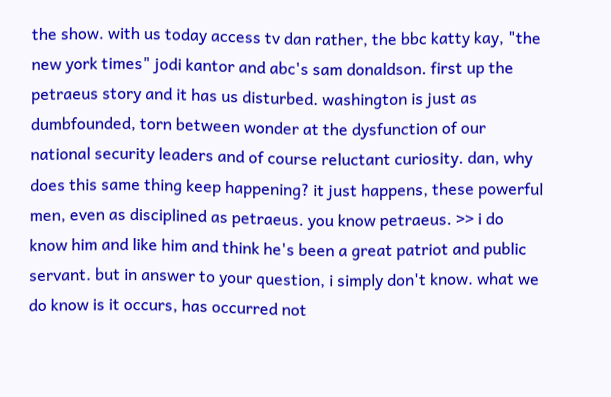the show. with us today access tv dan rather, the bbc katty kay, "the new york times" jodi kantor and abc's sam donaldson. first up the petraeus story and it has us disturbed. washington is just as dumbfounded, torn between wonder at the dysfunction of our national security leaders and of course reluctant curiosity. dan, why does this same thing keep happening? it just happens, these powerful men, even as disciplined as petraeus. you know petraeus. >> i do know him and like him and think he's been a great patriot and public servant. but in answer to your question, i simply don't know. what we do know is it occurs, has occurred not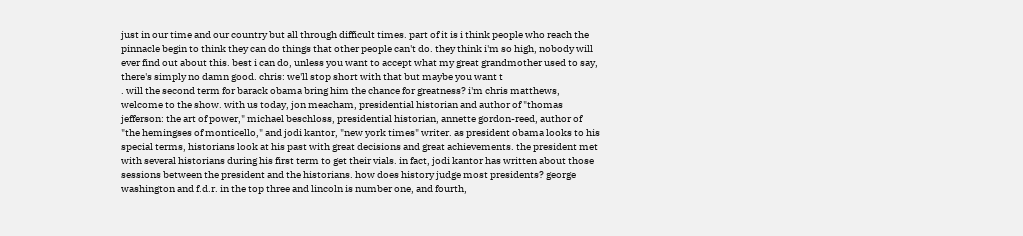just in our time and our country but all through difficult times. part of it is i think people who reach the pinnacle begin to think they can do things that other people can't do. they think i'm so high, nobody will ever find out about this. best i can do, unless you want to accept what my great grandmother used to say, there's simply no damn good. chris: we'll stop short with that but maybe you want t
. will the second term for barack obama bring him the chance for greatness? i'm chris matthews, welcome to the show. with us today, jon meacham, presidential historian and author of "thomas jefferson: the art of power," michael beschloss, presidential historian, annette gordon-reed, author of "the hemingses of monticello," and jodi kantor, "new york times" writer. as president obama looks to his special terms, historians look at his past with great decisions and great achievements. the president met with several historians during his first term to get their vials. in fact, jodi kantor has written about those sessions between the president and the historians. how does history judge most presidents? george washington and f.d.r. in the top three and lincoln is number one, and fourth,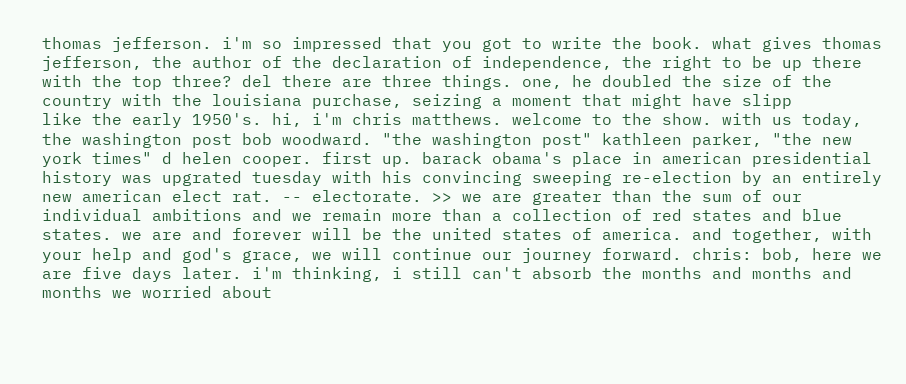thomas jefferson. i'm so impressed that you got to write the book. what gives thomas jefferson, the author of the declaration of independence, the right to be up there with the top three? del there are three things. one, he doubled the size of the country with the louisiana purchase, seizing a moment that might have slipp
like the early 1950's. hi, i'm chris matthews. welcome to the show. with us today, the washington post bob woodward. "the washington post" kathleen parker, "the new york times" d helen cooper. first up. barack obama's place in american presidential history was upgrated tuesday with his convincing sweeping re-election by an entirely new american elect rat. -- electorate. >> we are greater than the sum of our individual ambitions and we remain more than a collection of red states and blue states. we are and forever will be the united states of america. and together, with your help and god's grace, we will continue our journey forward. chris: bob, here we are five days later. i'm thinking, i still can't absorb the months and months and months we worried about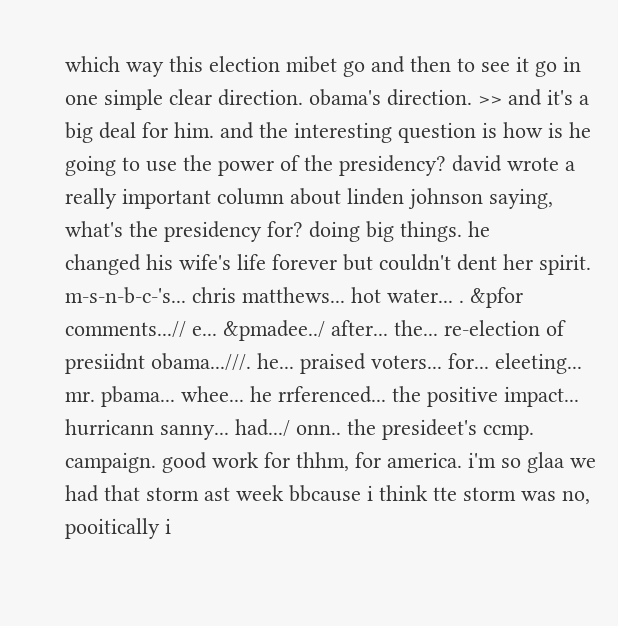which way this election mibet go and then to see it go in one simple clear direction. obama's direction. >> and it's a big deal for him. and the interesting question is how is he going to use the power of the presidency? david wrote a really important column about linden johnson saying, what's the presidency for? doing big things. he
changed his wife's life forever but couldn't dent her spirit. m-s-n-b-c-'s... chris matthews... hot water... . &pfor comments...// e... &pmadee../ after... the... re-election of presiidnt obama...///. he... praised voters... for... eleeting... mr. pbama... whee... he rrferenced... the positive impact... hurricann sanny... had.../ onn.. the presideet's ccmp. campaign. good work for thhm, for america. i'm so glaa we had that storm ast week bbcause i think tte storm was no, pooitically i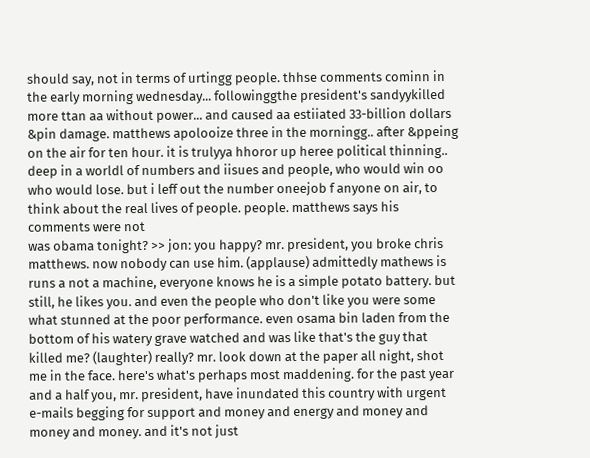should say, not in terms of urtingg people. thhse comments cominn in the early morning wednesday... followinggthe president's sandyykilled more ttan aa without power... and caused aa estiiated 33-billion dollars &pin damage. matthews apolooize three in the morningg.. after &ppeing on the air for ten hour. it is trulyya hhoror up heree political thinning.. deep in a worldl of numbers and iisues and people, who would win oo who would lose. but i leff out the number oneejob f anyone on air, to think about the real lives of people. people. matthews says his comments were not
was obama tonight? >> jon: you happy? mr. president, you broke chris matthews. now nobody can use him. (applause) admittedly mathews is runs a not a machine, everyone knows he is a simple potato battery. but still, he likes you. and even the people who don't like you were some what stunned at the poor performance. even osama bin laden from the bottom of his watery grave watched and was like that's the guy that killed me? (laughter) really? mr. look down at the paper all night, shot me in the face. here's what's perhaps most maddening. for the past year and a half you, mr. president, have inundated this country with urgent e-mails begging for support and money and energy and money and money and money. and it's not just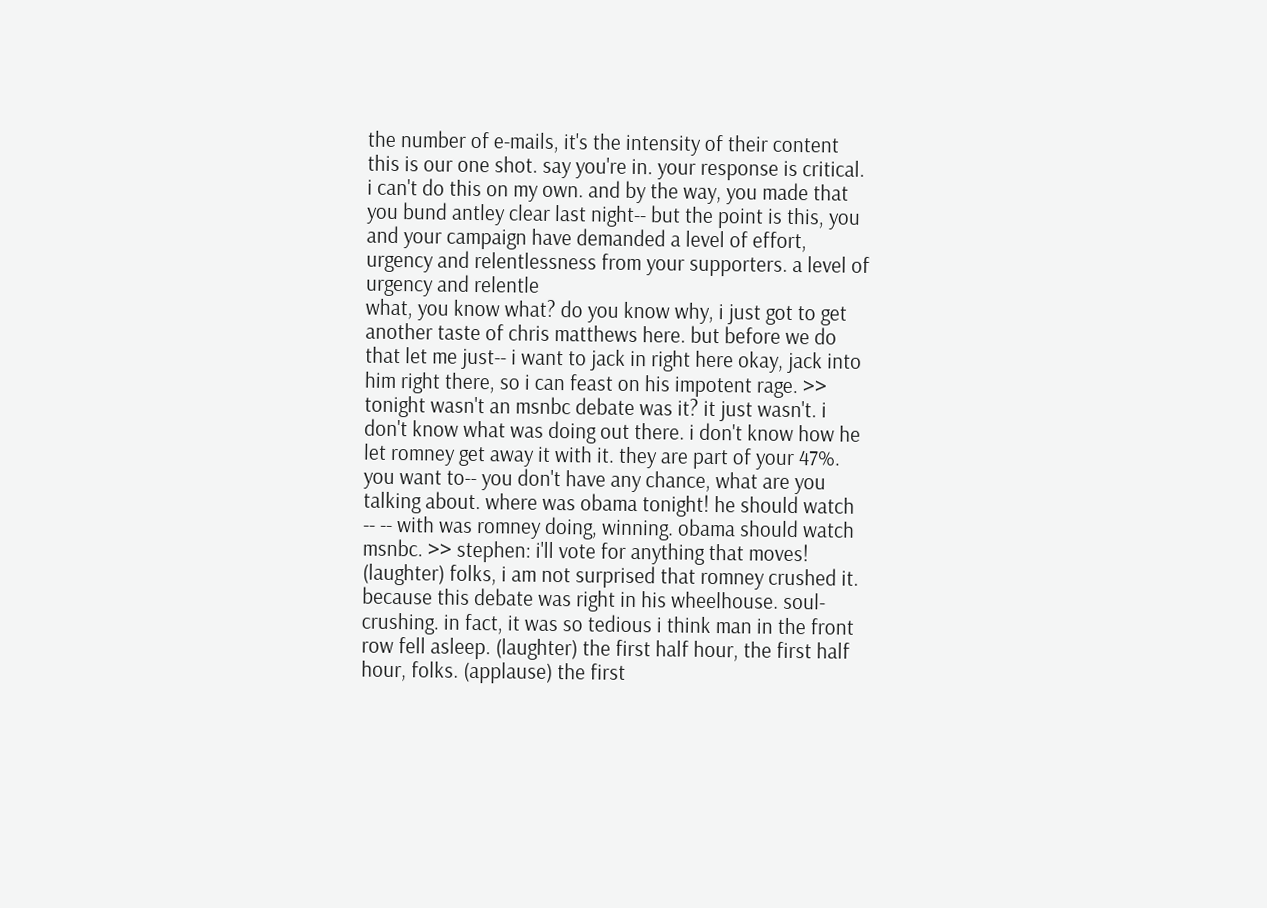the number of e-mails, it's the intensity of their content this is our one shot. say you're in. your response is critical. i can't do this on my own. and by the way, you made that you bund antley clear last night-- but the point is this, you and your campaign have demanded a level of effort, urgency and relentlessness from your supporters. a level of urgency and relentle
what, you know what? do you know why, i just got to get another taste of chris matthews here. but before we do that let me just-- i want to jack in right here okay, jack into him right there, so i can feast on his impotent rage. >> tonight wasn't an msnbc debate was it? it just wasn't. i don't know what was doing out there. i don't know how he let romney get away it with it. they are part of your 47%. you want to-- you don't have any chance, what are you talking about. where was obama tonight! he should watch -- -- with was romney doing, winning. obama should watch msnbc. >> stephen: i'll vote for anything that moves! (laughter) folks, i am not surprised that romney crushed it. because this debate was right in his wheelhouse. soul-crushing. in fact, it was so tedious i think man in the front row fell asleep. (laughter) the first half hour, the first half hour, folks. (applause) the first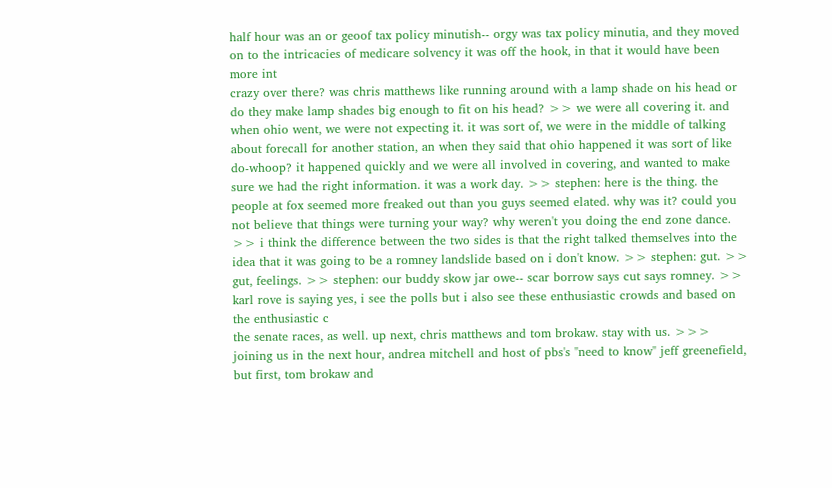half hour was an or geoof tax policy minutish-- orgy was tax policy minutia, and they moved on to the intricacies of medicare solvency it was off the hook, in that it would have been more int
crazy over there? was chris matthews like running around with a lamp shade on his head or do they make lamp shades big enough to fit on his head? >> we were all covering it. and when ohio went, we were not expecting it. it was sort of, we were in the middle of talking about forecall for another station, an when they said that ohio happened it was sort of like do-whoop? it happened quickly and we were all involved in covering, and wanted to make sure we had the right information. it was a work day. >> stephen: here is the thing. the people at fox seemed more freaked out than you guys seemed elated. why was it? could you not believe that things were turning your way? why weren't you doing the end zone dance. >> i think the difference between the two sides is that the right talked themselves into the idea that it was going to be a romney landslide based on i don't know. >> stephen: gut. >> gut, feelings. >> stephen: our buddy skow jar owe-- scar borrow says cut says romney. >> karl rove is saying yes, i see the polls but i also see these enthusiastic crowds and based on the enthusiastic c
the senate races, as well. up next, chris matthews and tom brokaw. stay with us. >>> joining us in the next hour, andrea mitchell and host of pbs's "need to know" jeff greenefield, but first, tom brokaw and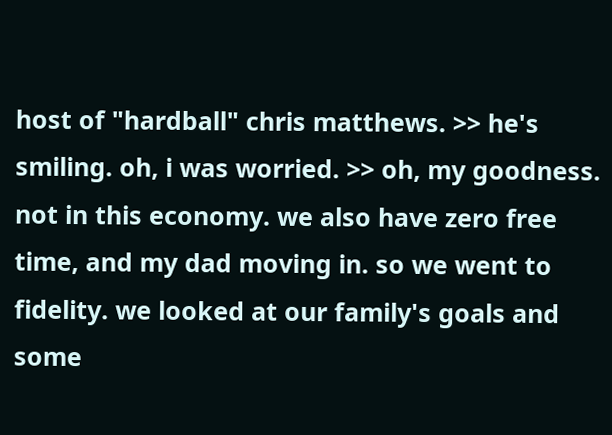host of "hardball" chris matthews. >> he's smiling. oh, i was worried. >> oh, my goodness. not in this economy. we also have zero free time, and my dad moving in. so we went to fidelity. we looked at our family's goals and some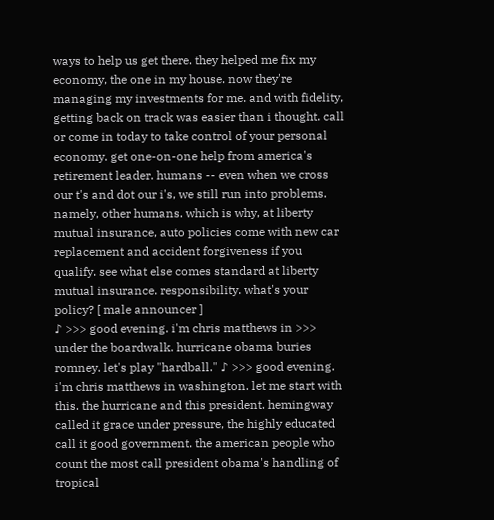ways to help us get there. they helped me fix my economy, the one in my house. now they're managing my investments for me. and with fidelity, getting back on track was easier than i thought. call or come in today to take control of your personal economy. get one-on-one help from america's retirement leader. humans -- even when we cross our t's and dot our i's, we still run into problems. namely, other humans. which is why, at liberty mutual insurance, auto policies come with new car replacement and accident forgiveness if you qualify. see what else comes standard at liberty mutual insurance. responsibility. what's your policy? [ male announcer ]
♪ >>> good evening. i'm chris matthews in >>> under the boardwalk. hurricane obama buries romney. let's play "hardball." ♪ >>> good evening. i'm chris matthews in washington. let me start with this. the hurricane and this president. hemingway called it grace under pressure, the highly educated call it good government. the american people who count the most call president obama's handling of tropical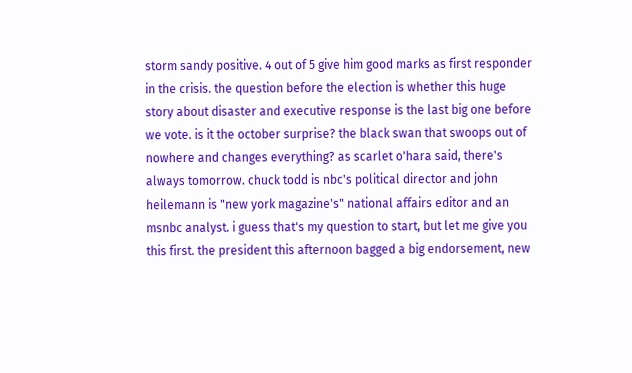storm sandy positive. 4 out of 5 give him good marks as first responder in the crisis. the question before the election is whether this huge story about disaster and executive response is the last big one before we vote. is it the october surprise? the black swan that swoops out of nowhere and changes everything? as scarlet o'hara said, there's always tomorrow. chuck todd is nbc's political director and john heilemann is "new york magazine's" national affairs editor and an msnbc analyst. i guess that's my question to start, but let me give you this first. the president this afternoon bagged a big endorsement, new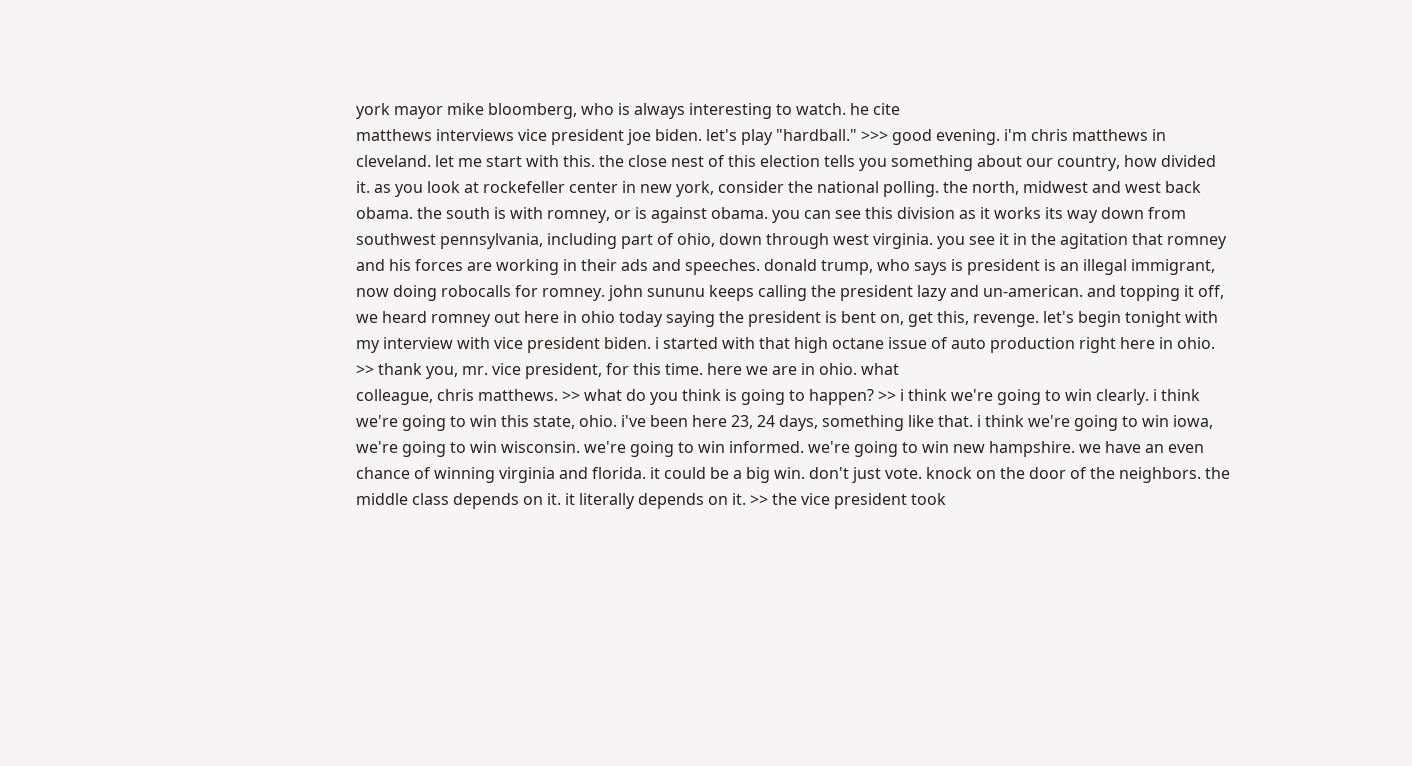york mayor mike bloomberg, who is always interesting to watch. he cite
matthews interviews vice president joe biden. let's play "hardball." >>> good evening. i'm chris matthews in cleveland. let me start with this. the close nest of this election tells you something about our country, how divided it. as you look at rockefeller center in new york, consider the national polling. the north, midwest and west back obama. the south is with romney, or is against obama. you can see this division as it works its way down from southwest pennsylvania, including part of ohio, down through west virginia. you see it in the agitation that romney and his forces are working in their ads and speeches. donald trump, who says is president is an illegal immigrant, now doing robocalls for romney. john sununu keeps calling the president lazy and un-american. and topping it off, we heard romney out here in ohio today saying the president is bent on, get this, revenge. let's begin tonight with my interview with vice president biden. i started with that high octane issue of auto production right here in ohio. >> thank you, mr. vice president, for this time. here we are in ohio. what
colleague, chris matthews. >> what do you think is going to happen? >> i think we're going to win clearly. i think we're going to win this state, ohio. i've been here 23, 24 days, something like that. i think we're going to win iowa, we're going to win wisconsin. we're going to win informed. we're going to win new hampshire. we have an even chance of winning virginia and florida. it could be a big win. don't just vote. knock on the door of the neighbors. the middle class depends on it. it literally depends on it. >> the vice president took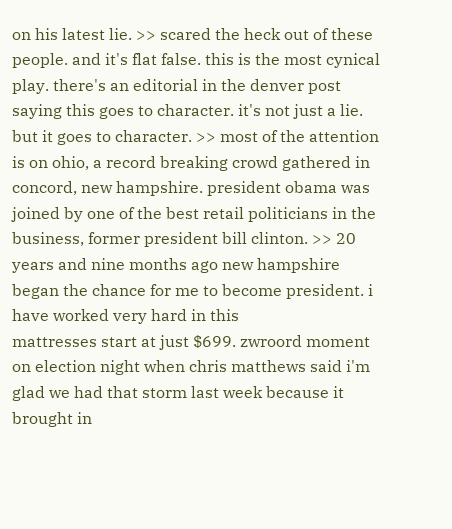on his latest lie. >> scared the heck out of these people. and it's flat false. this is the most cynical play. there's an editorial in the denver post saying this goes to character. it's not just a lie. but it goes to character. >> most of the attention is on ohio, a record breaking crowd gathered in concord, new hampshire. president obama was joined by one of the best retail politicians in the business, former president bill clinton. >> 20 years and nine months ago new hampshire began the chance for me to become president. i have worked very hard in this
mattresses start at just $699. zwroord moment on election night when chris matthews said i'm glad we had that storm last week because it brought in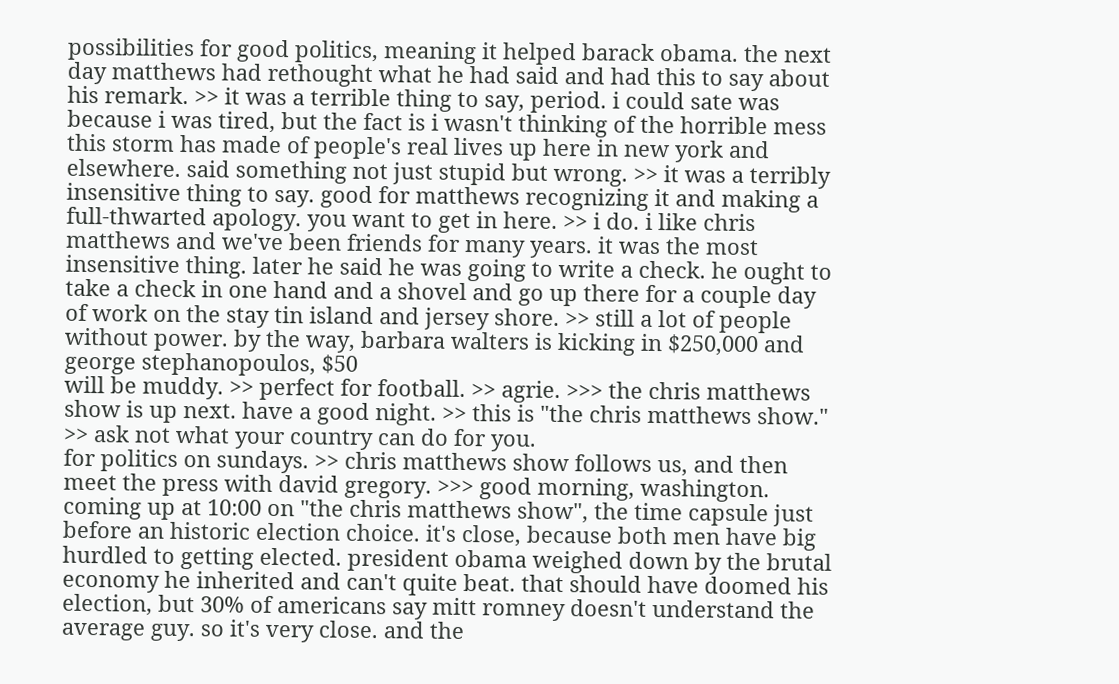possibilities for good politics, meaning it helped barack obama. the next day matthews had rethought what he had said and had this to say about his remark. >> it was a terrible thing to say, period. i could sate was because i was tired, but the fact is i wasn't thinking of the horrible mess this storm has made of people's real lives up here in new york and elsewhere. said something not just stupid but wrong. >> it was a terribly insensitive thing to say. good for matthews recognizing it and making a full-thwarted apology. you want to get in here. >> i do. i like chris matthews and we've been friends for many years. it was the most insensitive thing. later he said he was going to write a check. he ought to take a check in one hand and a shovel and go up there for a couple day of work on the stay tin island and jersey shore. >> still a lot of people without power. by the way, barbara walters is kicking in $250,000 and george stephanopoulos, $50
will be muddy. >> perfect for football. >> agrie. >>> the chris matthews show is up next. have a good night. >> this is "the chris matthews show." >> ask not what your country can do for you.
for politics on sundays. >> chris matthews show follows us, and then meet the press with david gregory. >>> good morning, washington. coming up at 10:00 on "the chris matthews show", the time capsule just before an historic election choice. it's close, because both men have big hurdled to getting elected. president obama weighed down by the brutal economy he inherited and can't quite beat. that should have doomed his election, but 30% of americans say mitt romney doesn't understand the average guy. so it's very close. and the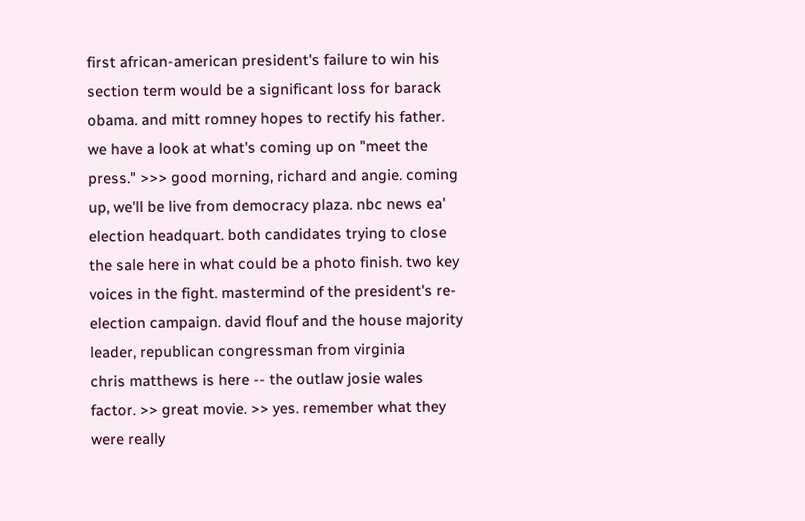first african-american president's failure to win his section term would be a significant loss for barack obama. and mitt romney hopes to rectify his father. we have a look at what's coming up on "meet the press." >>> good morning, richard and angie. coming up, we'll be live from democracy plaza. nbc news ea' election headquart. both candidates trying to close the sale here in what could be a photo finish. two key voices in the fight. mastermind of the president's re-election campaign. david flouf and the house majority leader, republican congressman from virginia
chris matthews is here -- the outlaw josie wales factor. >> great movie. >> yes. remember what they were really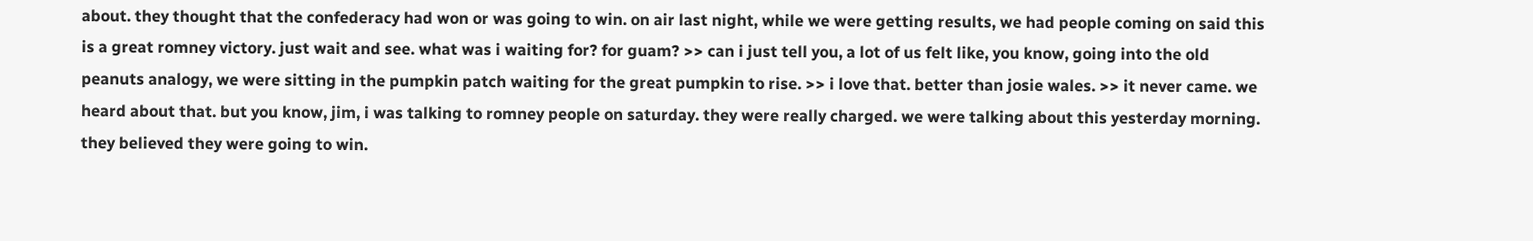about. they thought that the confederacy had won or was going to win. on air last night, while we were getting results, we had people coming on said this is a great romney victory. just wait and see. what was i waiting for? for guam? >> can i just tell you, a lot of us felt like, you know, going into the old peanuts analogy, we were sitting in the pumpkin patch waiting for the great pumpkin to rise. >> i love that. better than josie wales. >> it never came. we heard about that. but you know, jim, i was talking to romney people on saturday. they were really charged. we were talking about this yesterday morning. they believed they were going to win.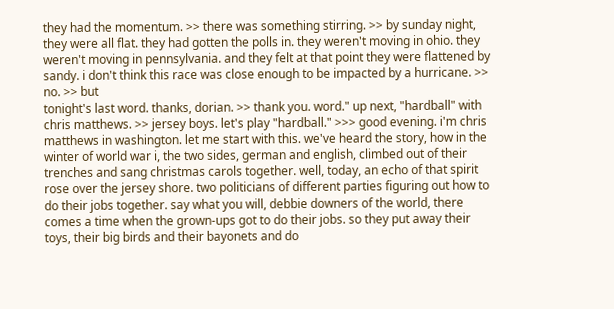they had the momentum. >> there was something stirring. >> by sunday night, they were all flat. they had gotten the polls in. they weren't moving in ohio. they weren't moving in pennsylvania. and they felt at that point they were flattened by sandy. i don't think this race was close enough to be impacted by a hurricane. >> no. >> but
tonight's last word. thanks, dorian. >> thank you. word." up next, "hardball" with chris matthews. >> jersey boys. let's play "hardball." >>> good evening. i'm chris matthews in washington. let me start with this. we've heard the story, how in the winter of world war i, the two sides, german and english, climbed out of their trenches and sang christmas carols together. well, today, an echo of that spirit rose over the jersey shore. two politicians of different parties figuring out how to do their jobs together. say what you will, debbie downers of the world, there comes a time when the grown-ups got to do their jobs. so they put away their toys, their big birds and their bayonets and do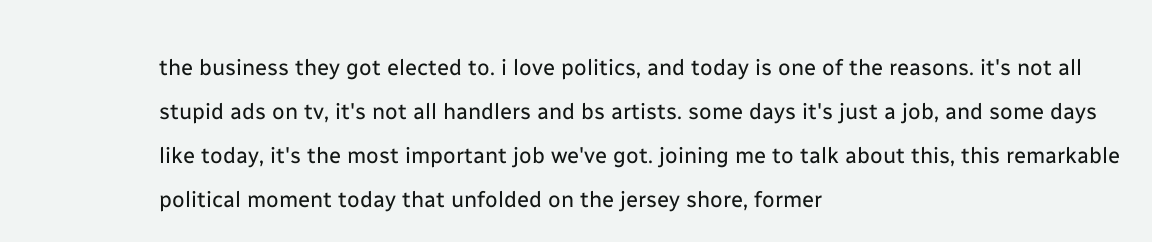the business they got elected to. i love politics, and today is one of the reasons. it's not all stupid ads on tv, it's not all handlers and bs artists. some days it's just a job, and some days like today, it's the most important job we've got. joining me to talk about this, this remarkable political moment today that unfolded on the jersey shore, former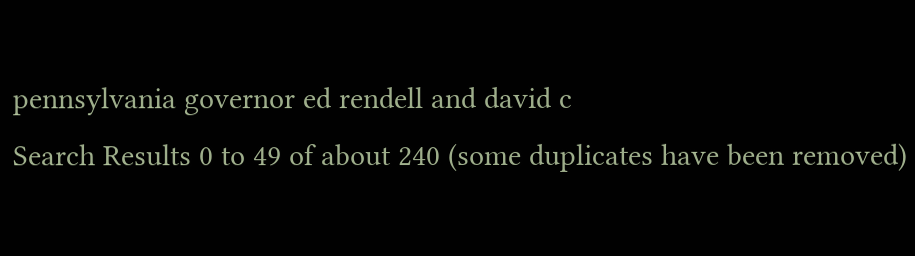pennsylvania governor ed rendell and david c
Search Results 0 to 49 of about 240 (some duplicates have been removed)